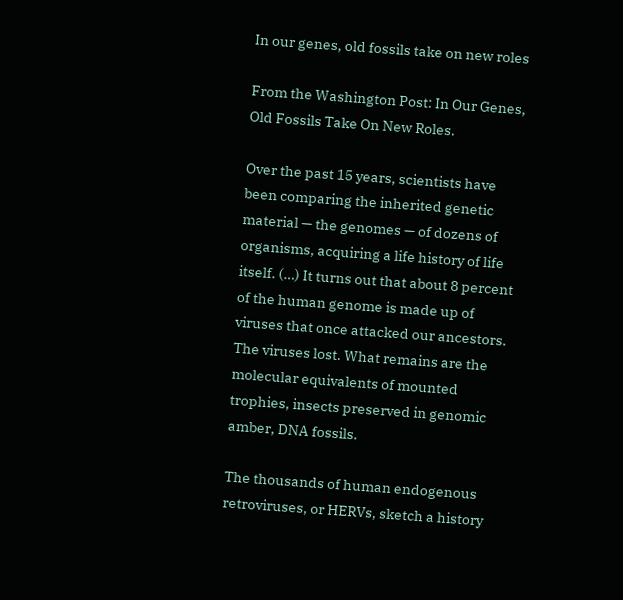In our genes, old fossils take on new roles

From the Washington Post: In Our Genes, Old Fossils Take On New Roles.

Over the past 15 years, scientists have been comparing the inherited genetic material — the genomes — of dozens of organisms, acquiring a life history of life itself. (…) It turns out that about 8 percent of the human genome is made up of viruses that once attacked our ancestors. The viruses lost. What remains are the molecular equivalents of mounted trophies, insects preserved in genomic amber, DNA fossils.

The thousands of human endogenous retroviruses, or HERVs, sketch a history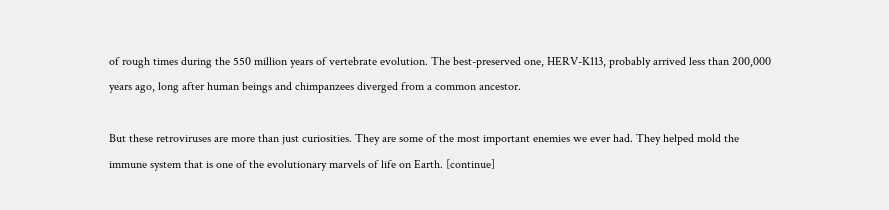of rough times during the 550 million years of vertebrate evolution. The best-preserved one, HERV-K113, probably arrived less than 200,000 years ago, long after human beings and chimpanzees diverged from a common ancestor.

But these retroviruses are more than just curiosities. They are some of the most important enemies we ever had. They helped mold the immune system that is one of the evolutionary marvels of life on Earth. [continue]